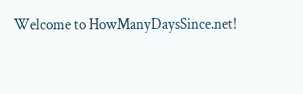Welcome to HowManyDaysSince.net!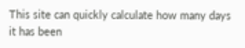This site can quickly calculate how many days it has been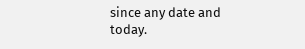since any date and today.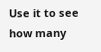Use it to see how many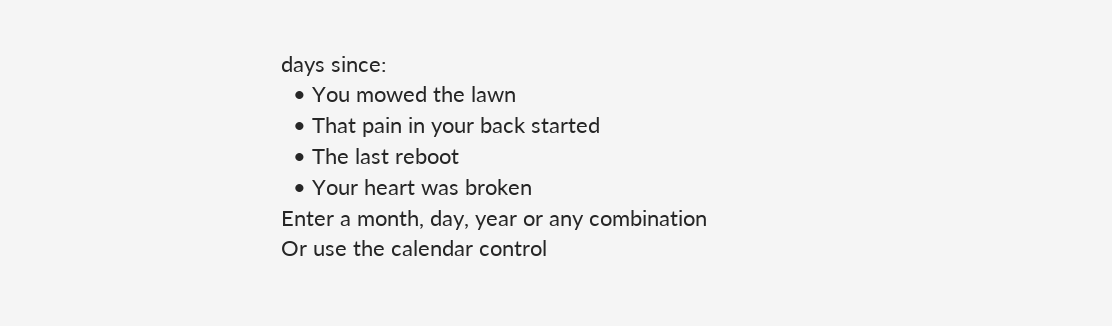days since:
  • You mowed the lawn
  • That pain in your back started
  • The last reboot
  • Your heart was broken
Enter a month, day, year or any combination
Or use the calendar control